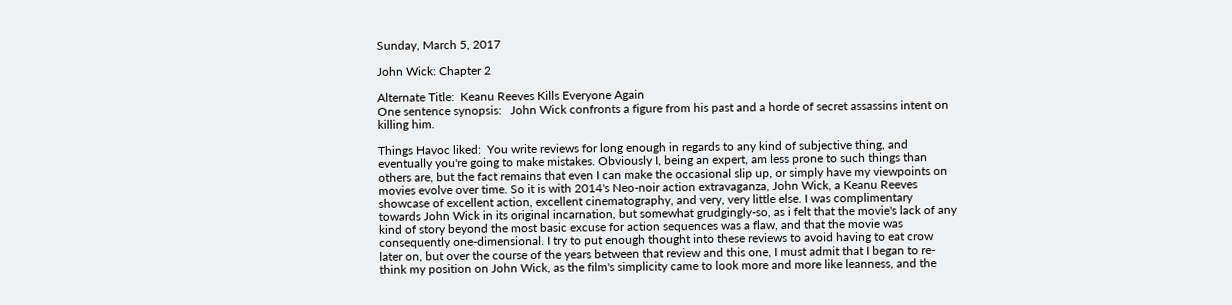Sunday, March 5, 2017

John Wick: Chapter 2

Alternate Title:  Keanu Reeves Kills Everyone Again
One sentence synopsis:   John Wick confronts a figure from his past and a horde of secret assassins intent on killing him.

Things Havoc liked:  You write reviews for long enough in regards to any kind of subjective thing, and eventually you're going to make mistakes. Obviously I, being an expert, am less prone to such things than others are, but the fact remains that even I can make the occasional slip up, or simply have my viewpoints on movies evolve over time. So it is with 2014's Neo-noir action extravaganza, John Wick, a Keanu Reeves showcase of excellent action, excellent cinematography, and very, very little else. I was complimentary towards John Wick in its original incarnation, but somewhat grudgingly-so, as i felt that the movie's lack of any kind of story beyond the most basic excuse for action sequences was a flaw, and that the movie was consequently one-dimensional. I try to put enough thought into these reviews to avoid having to eat crow later on, but over the course of the years between that review and this one, I must admit that I began to re-think my position on John Wick, as the film's simplicity came to look more and more like leanness, and the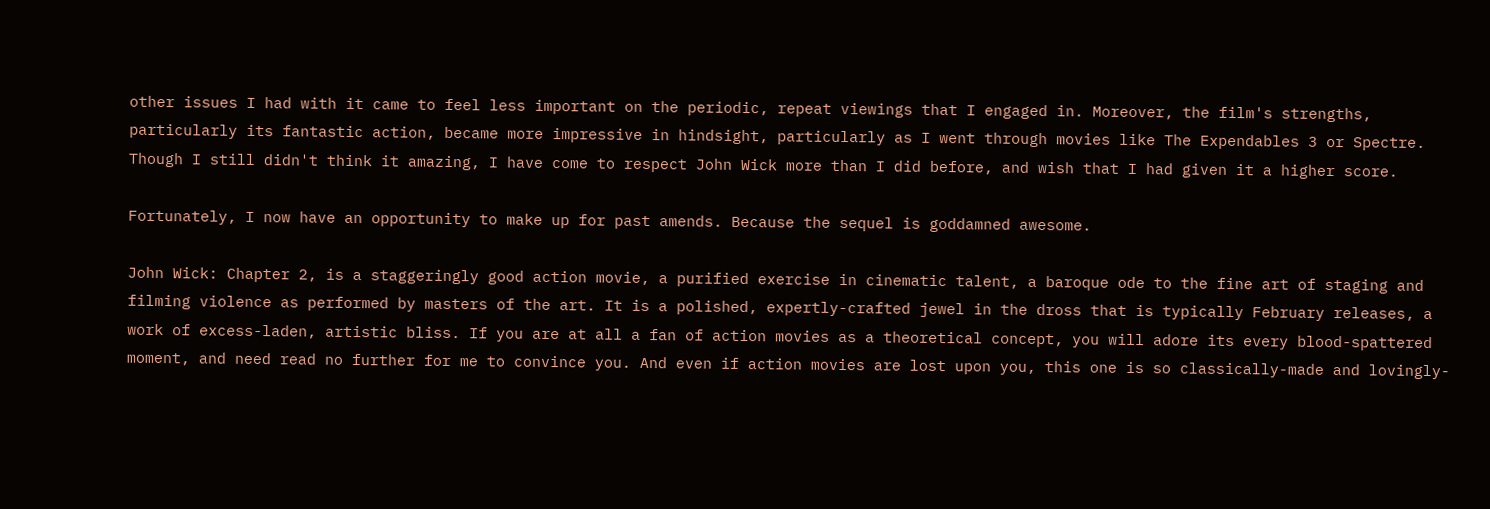other issues I had with it came to feel less important on the periodic, repeat viewings that I engaged in. Moreover, the film's strengths, particularly its fantastic action, became more impressive in hindsight, particularly as I went through movies like The Expendables 3 or Spectre. Though I still didn't think it amazing, I have come to respect John Wick more than I did before, and wish that I had given it a higher score.

Fortunately, I now have an opportunity to make up for past amends. Because the sequel is goddamned awesome.

John Wick: Chapter 2, is a staggeringly good action movie, a purified exercise in cinematic talent, a baroque ode to the fine art of staging and filming violence as performed by masters of the art. It is a polished, expertly-crafted jewel in the dross that is typically February releases, a work of excess-laden, artistic bliss. If you are at all a fan of action movies as a theoretical concept, you will adore its every blood-spattered moment, and need read no further for me to convince you. And even if action movies are lost upon you, this one is so classically-made and lovingly-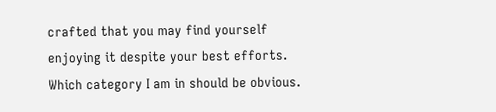crafted that you may find yourself enjoying it despite your best efforts. Which category I am in should be obvious.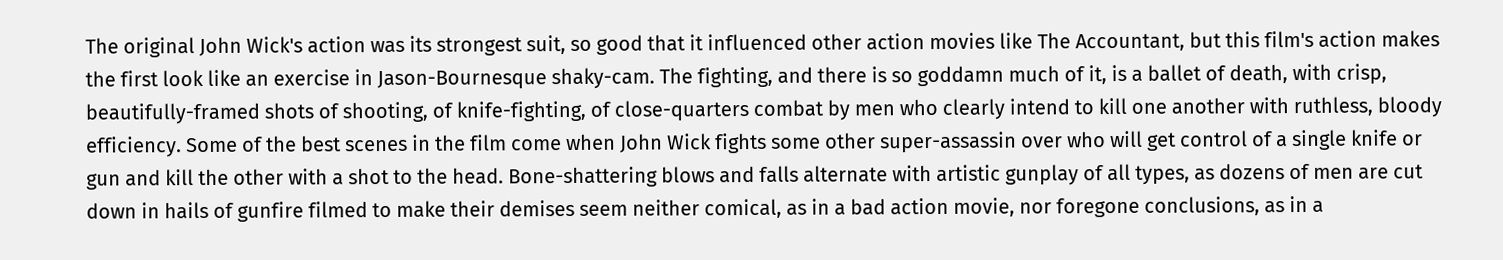The original John Wick's action was its strongest suit, so good that it influenced other action movies like The Accountant, but this film's action makes the first look like an exercise in Jason-Bournesque shaky-cam. The fighting, and there is so goddamn much of it, is a ballet of death, with crisp, beautifully-framed shots of shooting, of knife-fighting, of close-quarters combat by men who clearly intend to kill one another with ruthless, bloody efficiency. Some of the best scenes in the film come when John Wick fights some other super-assassin over who will get control of a single knife or gun and kill the other with a shot to the head. Bone-shattering blows and falls alternate with artistic gunplay of all types, as dozens of men are cut down in hails of gunfire filmed to make their demises seem neither comical, as in a bad action movie, nor foregone conclusions, as in a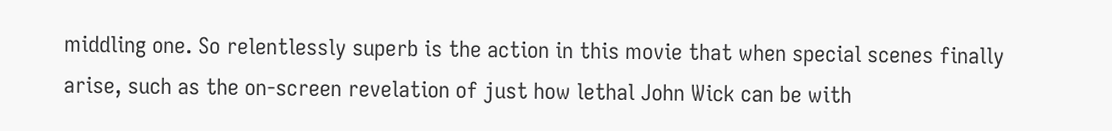middling one. So relentlessly superb is the action in this movie that when special scenes finally arise, such as the on-screen revelation of just how lethal John Wick can be with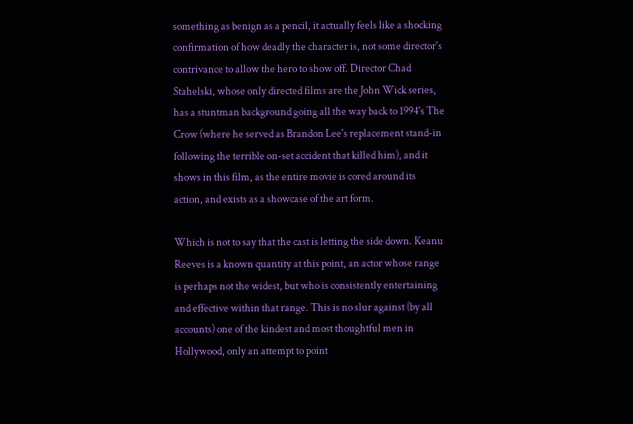something as benign as a pencil, it actually feels like a shocking confirmation of how deadly the character is, not some director's contrivance to allow the hero to show off. Director Chad Stahelski, whose only directed films are the John Wick series, has a stuntman background going all the way back to 1994's The Crow (where he served as Brandon Lee's replacement stand-in following the terrible on-set accident that killed him), and it shows in this film, as the entire movie is cored around its action, and exists as a showcase of the art form.

Which is not to say that the cast is letting the side down. Keanu Reeves is a known quantity at this point, an actor whose range is perhaps not the widest, but who is consistently entertaining and effective within that range. This is no slur against (by all accounts) one of the kindest and most thoughtful men in Hollywood, only an attempt to point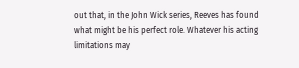out that, in the John Wick series, Reeves has found what might be his perfect role. Whatever his acting limitations may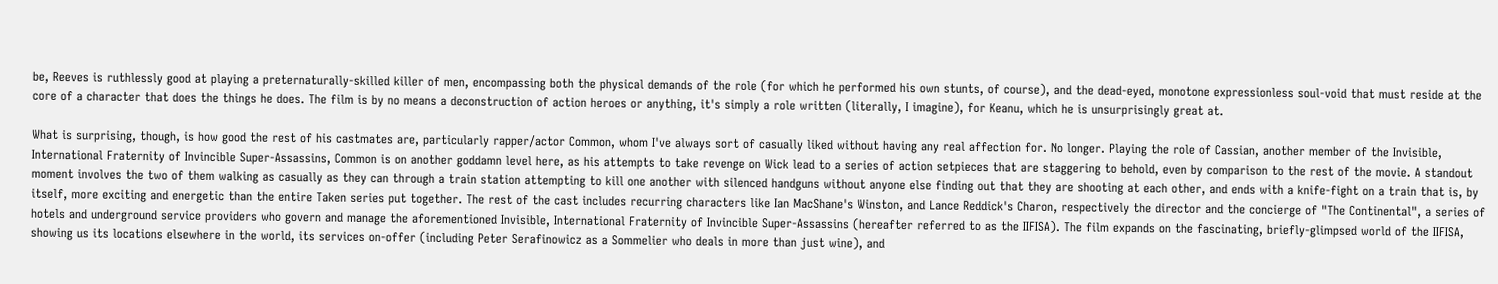be, Reeves is ruthlessly good at playing a preternaturally-skilled killer of men, encompassing both the physical demands of the role (for which he performed his own stunts, of course), and the dead-eyed, monotone expressionless soul-void that must reside at the core of a character that does the things he does. The film is by no means a deconstruction of action heroes or anything, it's simply a role written (literally, I imagine), for Keanu, which he is unsurprisingly great at.

What is surprising, though, is how good the rest of his castmates are, particularly rapper/actor Common, whom I've always sort of casually liked without having any real affection for. No longer. Playing the role of Cassian, another member of the Invisible, International Fraternity of Invincible Super-Assassins, Common is on another goddamn level here, as his attempts to take revenge on Wick lead to a series of action setpieces that are staggering to behold, even by comparison to the rest of the movie. A standout moment involves the two of them walking as casually as they can through a train station attempting to kill one another with silenced handguns without anyone else finding out that they are shooting at each other, and ends with a knife-fight on a train that is, by itself, more exciting and energetic than the entire Taken series put together. The rest of the cast includes recurring characters like Ian MacShane's Winston, and Lance Reddick's Charon, respectively the director and the concierge of "The Continental", a series of hotels and underground service providers who govern and manage the aforementioned Invisible, International Fraternity of Invincible Super-Assassins (hereafter referred to as the IIFISA). The film expands on the fascinating, briefly-glimpsed world of the IIFISA, showing us its locations elsewhere in the world, its services on-offer (including Peter Serafinowicz as a Sommelier who deals in more than just wine), and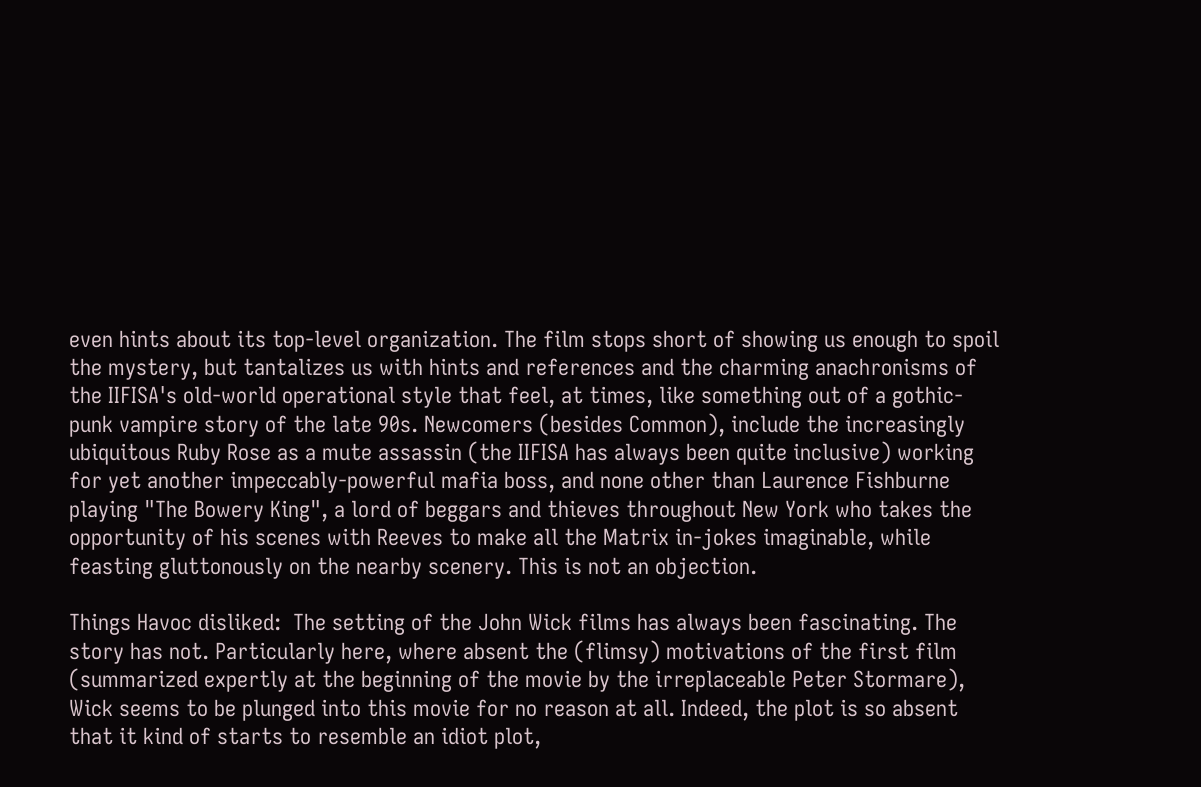even hints about its top-level organization. The film stops short of showing us enough to spoil the mystery, but tantalizes us with hints and references and the charming anachronisms of the IIFISA's old-world operational style that feel, at times, like something out of a gothic-punk vampire story of the late 90s. Newcomers (besides Common), include the increasingly ubiquitous Ruby Rose as a mute assassin (the IIFISA has always been quite inclusive) working for yet another impeccably-powerful mafia boss, and none other than Laurence Fishburne playing "The Bowery King", a lord of beggars and thieves throughout New York who takes the opportunity of his scenes with Reeves to make all the Matrix in-jokes imaginable, while feasting gluttonously on the nearby scenery. This is not an objection.

Things Havoc disliked:  The setting of the John Wick films has always been fascinating. The story has not. Particularly here, where absent the (flimsy) motivations of the first film (summarized expertly at the beginning of the movie by the irreplaceable Peter Stormare), Wick seems to be plunged into this movie for no reason at all. Indeed, the plot is so absent that it kind of starts to resemble an idiot plot,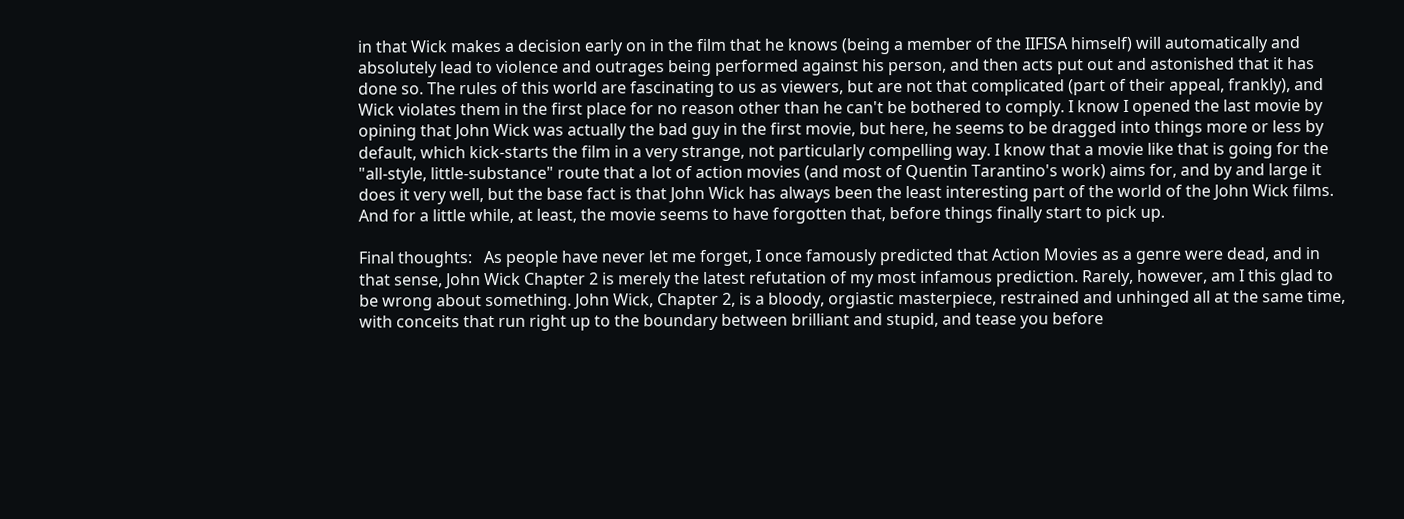in that Wick makes a decision early on in the film that he knows (being a member of the IIFISA himself) will automatically and absolutely lead to violence and outrages being performed against his person, and then acts put out and astonished that it has done so. The rules of this world are fascinating to us as viewers, but are not that complicated (part of their appeal, frankly), and Wick violates them in the first place for no reason other than he can't be bothered to comply. I know I opened the last movie by opining that John Wick was actually the bad guy in the first movie, but here, he seems to be dragged into things more or less by default, which kick-starts the film in a very strange, not particularly compelling way. I know that a movie like that is going for the "all-style, little-substance" route that a lot of action movies (and most of Quentin Tarantino's work) aims for, and by and large it does it very well, but the base fact is that John Wick has always been the least interesting part of the world of the John Wick films. And for a little while, at least, the movie seems to have forgotten that, before things finally start to pick up.

Final thoughts:   As people have never let me forget, I once famously predicted that Action Movies as a genre were dead, and in that sense, John Wick Chapter 2 is merely the latest refutation of my most infamous prediction. Rarely, however, am I this glad to be wrong about something. John Wick, Chapter 2, is a bloody, orgiastic masterpiece, restrained and unhinged all at the same time, with conceits that run right up to the boundary between brilliant and stupid, and tease you before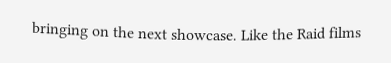bringing on the next showcase. Like the Raid films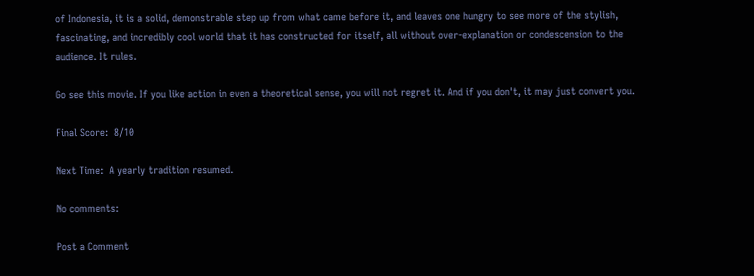of Indonesia, it is a solid, demonstrable step up from what came before it, and leaves one hungry to see more of the stylish, fascinating, and incredibly cool world that it has constructed for itself, all without over-explanation or condescension to the audience. It rules.

Go see this movie. If you like action in even a theoretical sense, you will not regret it. And if you don't, it may just convert you.

Final Score:  8/10

Next Time:  A yearly tradition resumed.

No comments:

Post a Comment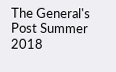The General's Post Summer 2018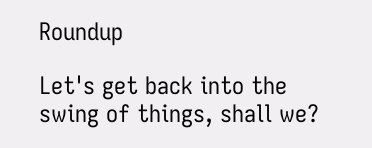Roundup

Let's get back into the swing of things, shall we?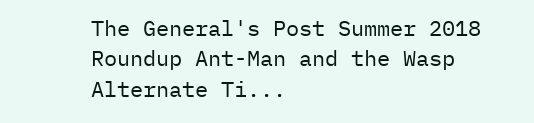The General's Post Summer 2018 Roundup Ant-Man and the Wasp Alternate Ti...